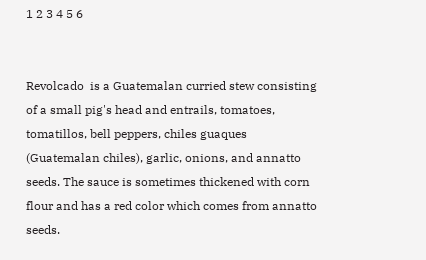1 2 3 4 5 6


Revolcado  is a Guatemalan curried stew consisting of a small pig's head and entrails, tomatoes, tomatillos, bell peppers, chiles guaques (Guatemalan chiles), garlic, onions, and annatto seeds. The sauce is sometimes thickened with corn flour and has a red color which comes from annatto seeds.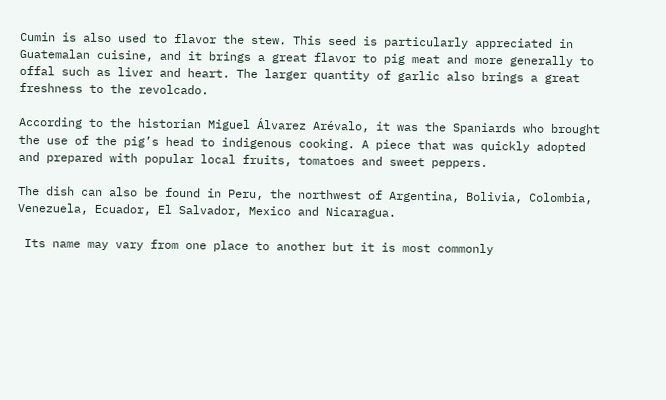Cumin is also used to flavor the stew. This seed is particularly appreciated in Guatemalan cuisine, and it brings a great flavor to pig meat and more generally to offal such as liver and heart. The larger quantity of garlic also brings a great freshness to the revolcado.

According to the historian Miguel Álvarez Arévalo, it was the Spaniards who brought the use of the pig’s head to indigenous cooking. A piece that was quickly adopted and prepared with popular local fruits, tomatoes and sweet peppers.

The dish can also be found in Peru, the northwest of Argentina, Bolivia, Colombia, Venezuela, Ecuador, El Salvador, Mexico and Nicaragua.

 Its name may vary from one place to another but it is most commonly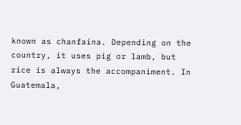known as chanfaina. Depending on the country, it uses pig or lamb, but rice is always the accompaniment. In Guatemala,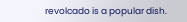revolcado is a popular dish.